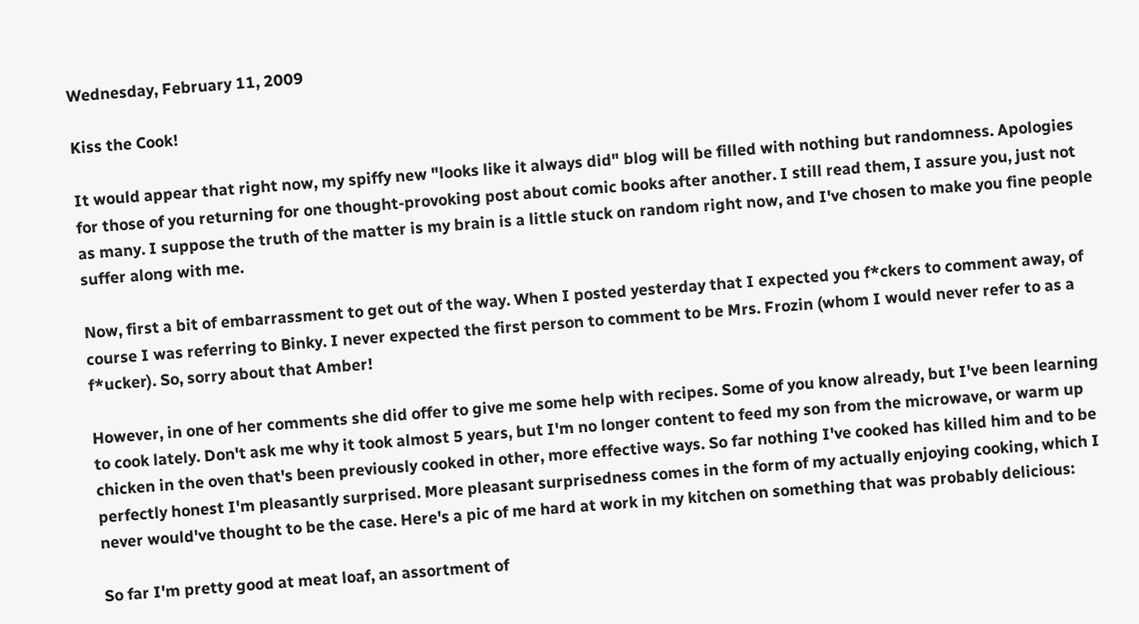Wednesday, February 11, 2009

Kiss the Cook!

It would appear that right now, my spiffy new "looks like it always did" blog will be filled with nothing but randomness. Apologies for those of you returning for one thought-provoking post about comic books after another. I still read them, I assure you, just not as many. I suppose the truth of the matter is my brain is a little stuck on random right now, and I've chosen to make you fine people suffer along with me.

Now, first a bit of embarrassment to get out of the way. When I posted yesterday that I expected you f*ckers to comment away, of course I was referring to Binky. I never expected the first person to comment to be Mrs. Frozin (whom I would never refer to as a f*ucker). So, sorry about that Amber!

However, in one of her comments she did offer to give me some help with recipes. Some of you know already, but I've been learning to cook lately. Don't ask me why it took almost 5 years, but I'm no longer content to feed my son from the microwave, or warm up chicken in the oven that's been previously cooked in other, more effective ways. So far nothing I've cooked has killed him and to be perfectly honest I'm pleasantly surprised. More pleasant surprisedness comes in the form of my actually enjoying cooking, which I never would've thought to be the case. Here's a pic of me hard at work in my kitchen on something that was probably delicious:

So far I'm pretty good at meat loaf, an assortment of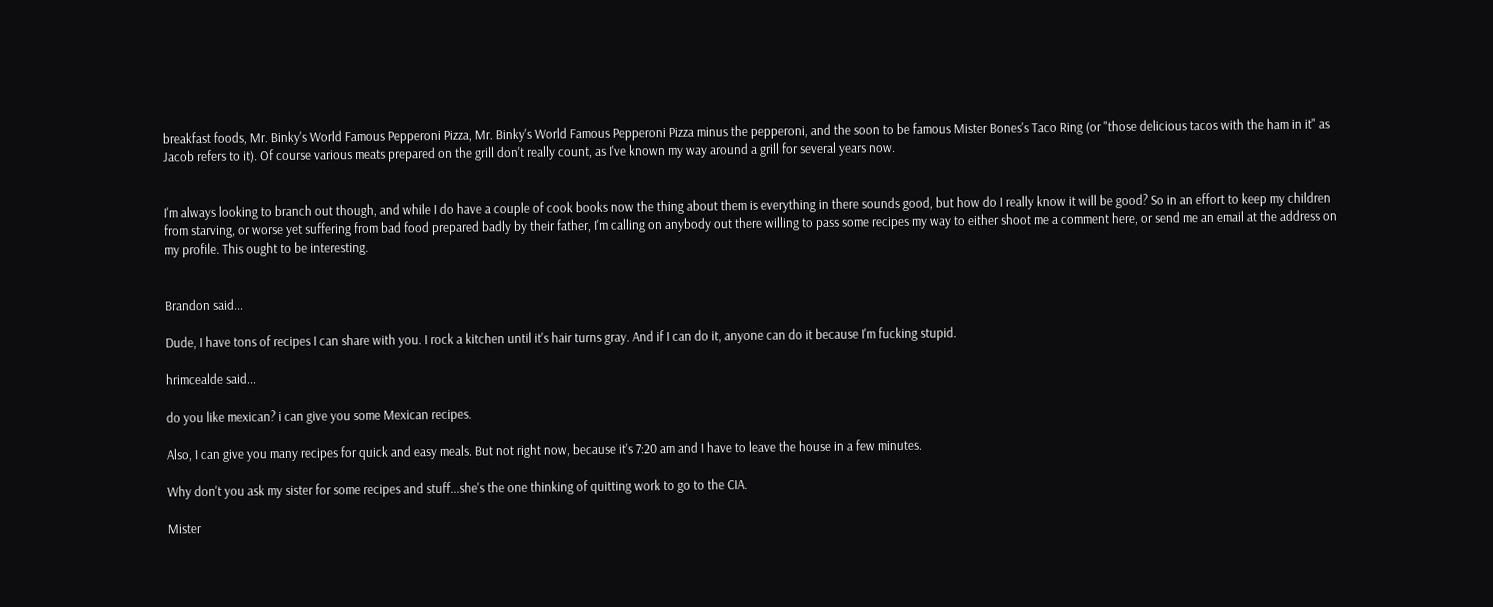breakfast foods, Mr. Binky's World Famous Pepperoni Pizza, Mr. Binky's World Famous Pepperoni Pizza minus the pepperoni, and the soon to be famous Mister Bones's Taco Ring (or "those delicious tacos with the ham in it" as Jacob refers to it). Of course various meats prepared on the grill don't really count, as I've known my way around a grill for several years now.


I'm always looking to branch out though, and while I do have a couple of cook books now the thing about them is everything in there sounds good, but how do I really know it will be good? So in an effort to keep my children from starving, or worse yet suffering from bad food prepared badly by their father, I'm calling on anybody out there willing to pass some recipes my way to either shoot me a comment here, or send me an email at the address on my profile. This ought to be interesting.


Brandon said...

Dude, I have tons of recipes I can share with you. I rock a kitchen until it's hair turns gray. And if I can do it, anyone can do it because I'm fucking stupid.

hrimcealde said...

do you like mexican? i can give you some Mexican recipes.

Also, I can give you many recipes for quick and easy meals. But not right now, because it's 7:20 am and I have to leave the house in a few minutes.

Why don't you ask my sister for some recipes and stuff...she's the one thinking of quitting work to go to the CIA.

Mister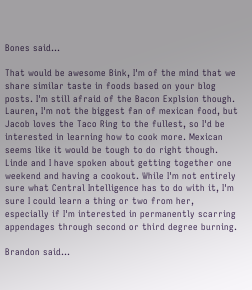Bones said...

That would be awesome Bink, I'm of the mind that we share similar taste in foods based on your blog posts. I'm still afraid of the Bacon Explsion though.
Lauren, I'm not the biggest fan of mexican food, but Jacob loves the Taco Ring to the fullest, so I'd be interested in learning how to cook more. Mexican seems like it would be tough to do right though.
Linde and I have spoken about getting together one weekend and having a cookout. While I'm not entirely sure what Central Intelligence has to do with it, I'm sure I could learn a thing or two from her, especially if I'm interested in permanently scarring appendages through second or third degree burning.

Brandon said...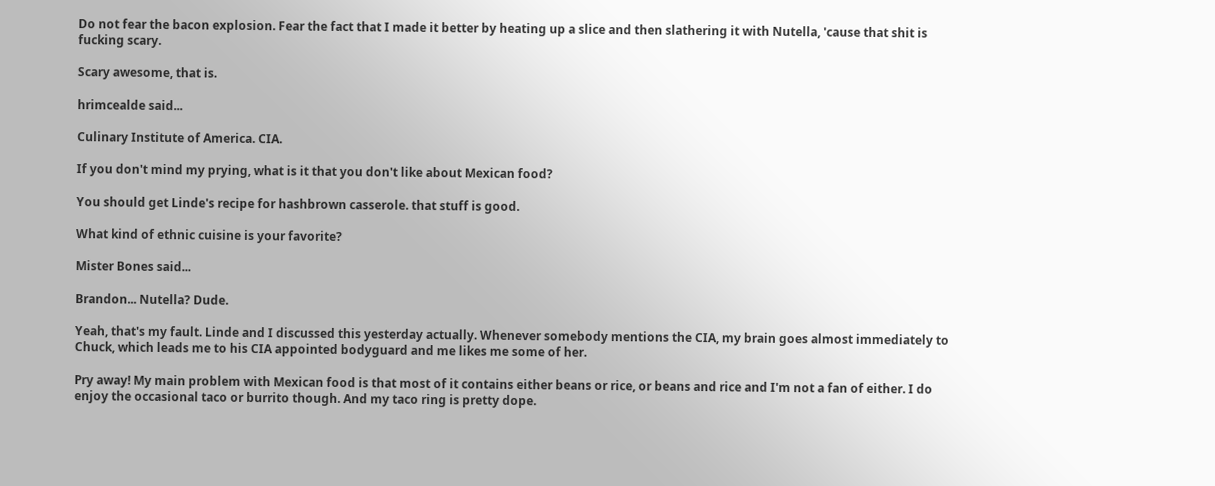Do not fear the bacon explosion. Fear the fact that I made it better by heating up a slice and then slathering it with Nutella, 'cause that shit is fucking scary.

Scary awesome, that is.

hrimcealde said...

Culinary Institute of America. CIA.

If you don't mind my prying, what is it that you don't like about Mexican food?

You should get Linde's recipe for hashbrown casserole. that stuff is good.

What kind of ethnic cuisine is your favorite?

Mister Bones said...

Brandon... Nutella? Dude.

Yeah, that's my fault. Linde and I discussed this yesterday actually. Whenever somebody mentions the CIA, my brain goes almost immediately to Chuck, which leads me to his CIA appointed bodyguard and me likes me some of her.

Pry away! My main problem with Mexican food is that most of it contains either beans or rice, or beans and rice and I'm not a fan of either. I do enjoy the occasional taco or burrito though. And my taco ring is pretty dope.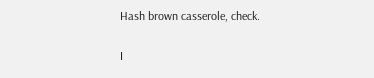Hash brown casserole, check.

I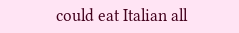could eat Italian all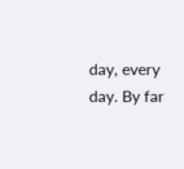day, every day. By far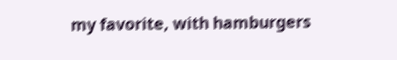my favorite, with hamburgers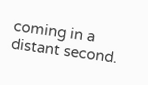coming in a distant second.